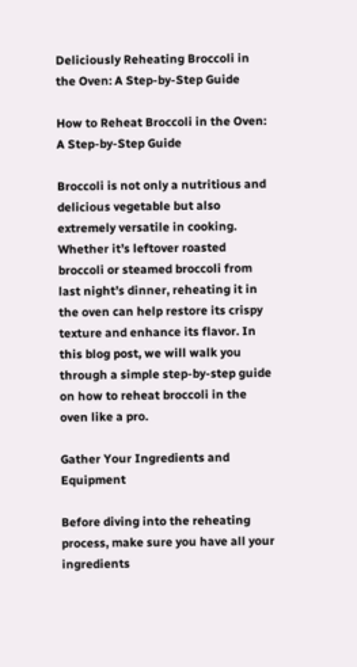Deliciously Reheating Broccoli in the Oven: A Step-by-Step Guide

How to Reheat Broccoli in the Oven: A Step-by-Step Guide

Broccoli is not only a nutritious and delicious vegetable but also extremely versatile in cooking. Whether it’s leftover roasted broccoli or steamed broccoli from last night’s dinner, reheating it in the oven can help restore its crispy texture and enhance its flavor. In this blog post, we will walk you through a simple step-by-step guide on how to reheat broccoli in the oven like a pro.

Gather Your Ingredients and Equipment

Before diving into the reheating process, make sure you have all your ingredients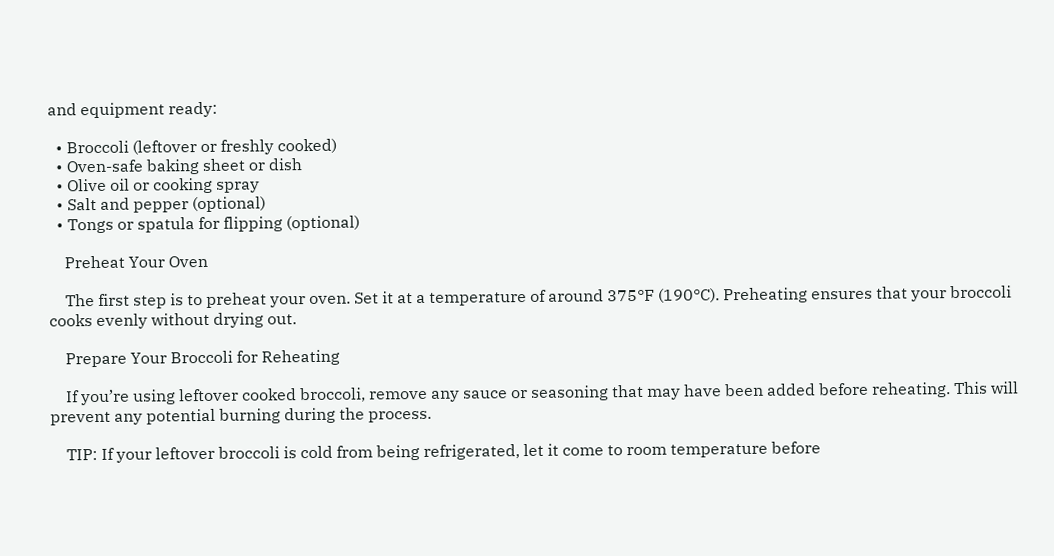and equipment ready:

  • Broccoli (leftover or freshly cooked)
  • Oven-safe baking sheet or dish
  • Olive oil or cooking spray
  • Salt and pepper (optional)
  • Tongs or spatula for flipping (optional)

    Preheat Your Oven

    The first step is to preheat your oven. Set it at a temperature of around 375°F (190°C). Preheating ensures that your broccoli cooks evenly without drying out.

    Prepare Your Broccoli for Reheating

    If you’re using leftover cooked broccoli, remove any sauce or seasoning that may have been added before reheating. This will prevent any potential burning during the process.

    TIP: If your leftover broccoli is cold from being refrigerated, let it come to room temperature before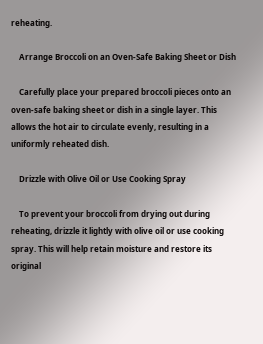reheating.

    Arrange Broccoli on an Oven-Safe Baking Sheet or Dish

    Carefully place your prepared broccoli pieces onto an oven-safe baking sheet or dish in a single layer. This allows the hot air to circulate evenly, resulting in a uniformly reheated dish.

    Drizzle with Olive Oil or Use Cooking Spray

    To prevent your broccoli from drying out during reheating, drizzle it lightly with olive oil or use cooking spray. This will help retain moisture and restore its original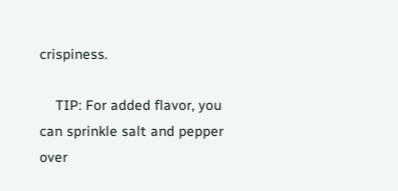crispiness.

    TIP: For added flavor, you can sprinkle salt and pepper over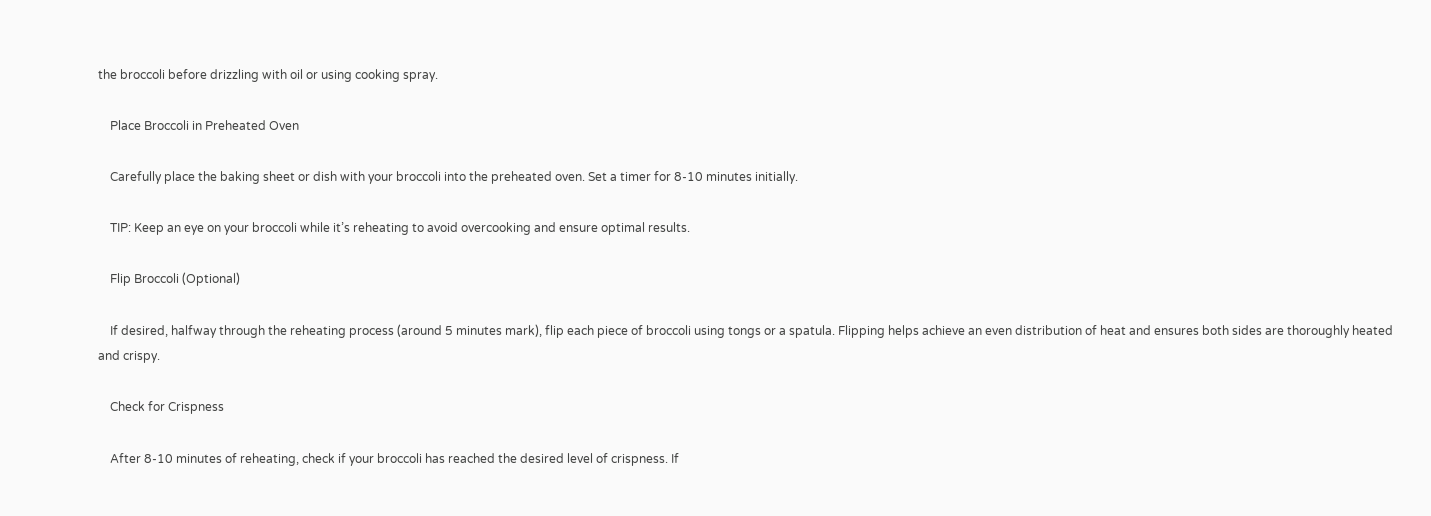the broccoli before drizzling with oil or using cooking spray.

    Place Broccoli in Preheated Oven

    Carefully place the baking sheet or dish with your broccoli into the preheated oven. Set a timer for 8-10 minutes initially.

    TIP: Keep an eye on your broccoli while it’s reheating to avoid overcooking and ensure optimal results.

    Flip Broccoli (Optional)

    If desired, halfway through the reheating process (around 5 minutes mark), flip each piece of broccoli using tongs or a spatula. Flipping helps achieve an even distribution of heat and ensures both sides are thoroughly heated and crispy.

    Check for Crispness

    After 8-10 minutes of reheating, check if your broccoli has reached the desired level of crispness. If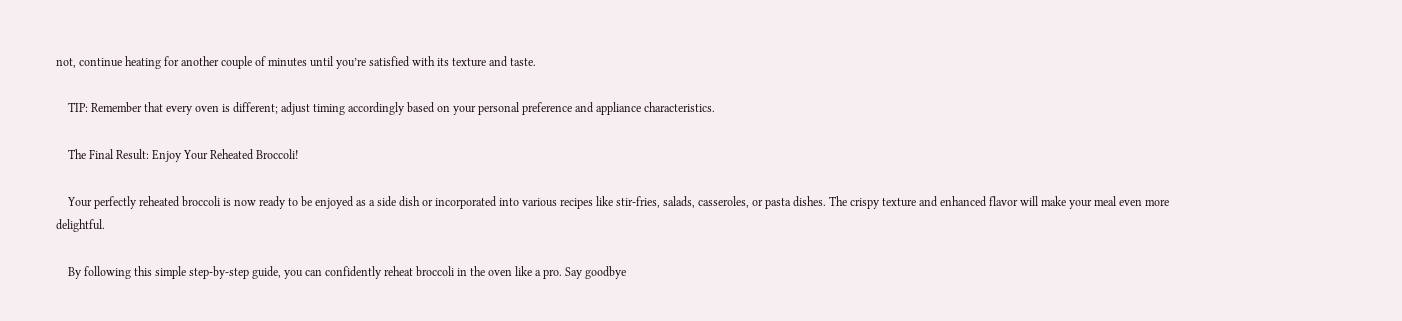not, continue heating for another couple of minutes until you’re satisfied with its texture and taste.

    TIP: Remember that every oven is different; adjust timing accordingly based on your personal preference and appliance characteristics.

    The Final Result: Enjoy Your Reheated Broccoli!

    Your perfectly reheated broccoli is now ready to be enjoyed as a side dish or incorporated into various recipes like stir-fries, salads, casseroles, or pasta dishes. The crispy texture and enhanced flavor will make your meal even more delightful.

    By following this simple step-by-step guide, you can confidently reheat broccoli in the oven like a pro. Say goodbye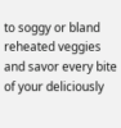to soggy or bland reheated veggies and savor every bite of your deliciously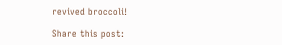revived broccoli!

Share this post: